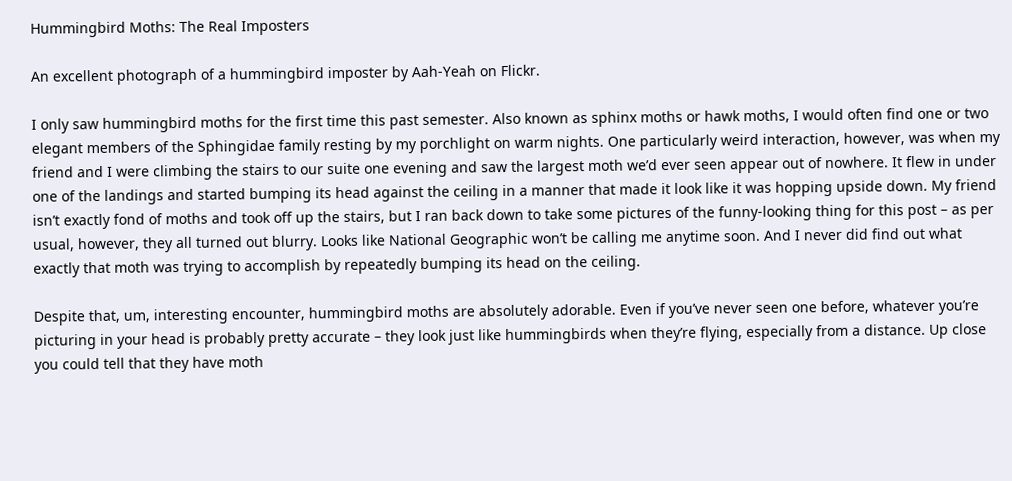Hummingbird Moths: The Real Imposters

An excellent photograph of a hummingbird imposter by Aah-Yeah on Flickr.

I only saw hummingbird moths for the first time this past semester. Also known as sphinx moths or hawk moths, I would often find one or two elegant members of the Sphingidae family resting by my porchlight on warm nights. One particularly weird interaction, however, was when my friend and I were climbing the stairs to our suite one evening and saw the largest moth we’d ever seen appear out of nowhere. It flew in under one of the landings and started bumping its head against the ceiling in a manner that made it look like it was hopping upside down. My friend isn’t exactly fond of moths and took off up the stairs, but I ran back down to take some pictures of the funny-looking thing for this post – as per usual, however, they all turned out blurry. Looks like National Geographic won’t be calling me anytime soon. And I never did find out what exactly that moth was trying to accomplish by repeatedly bumping its head on the ceiling.

Despite that, um, interesting encounter, hummingbird moths are absolutely adorable. Even if you’ve never seen one before, whatever you’re picturing in your head is probably pretty accurate – they look just like hummingbirds when they’re flying, especially from a distance. Up close you could tell that they have moth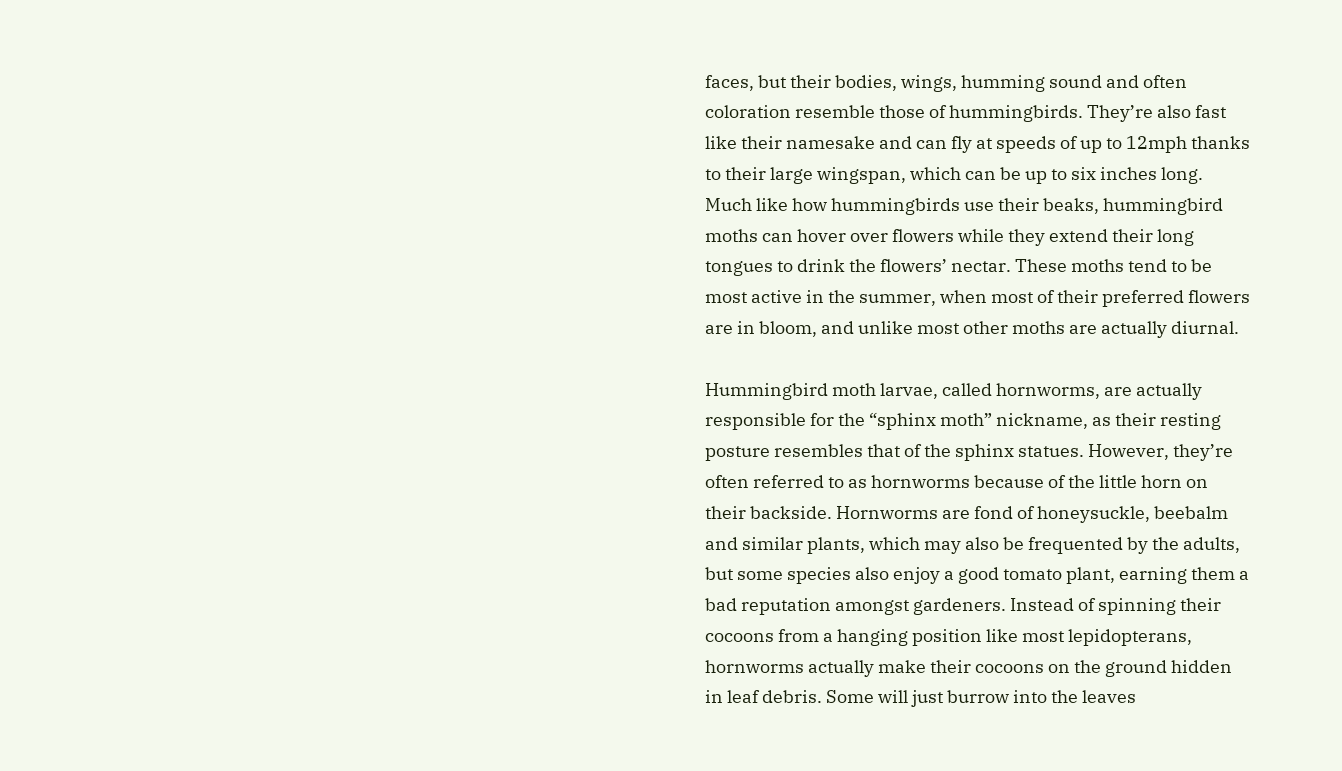faces, but their bodies, wings, humming sound and often coloration resemble those of hummingbirds. They’re also fast like their namesake and can fly at speeds of up to 12mph thanks to their large wingspan, which can be up to six inches long. Much like how hummingbirds use their beaks, hummingbird moths can hover over flowers while they extend their long tongues to drink the flowers’ nectar. These moths tend to be most active in the summer, when most of their preferred flowers are in bloom, and unlike most other moths are actually diurnal.

Hummingbird moth larvae, called hornworms, are actually responsible for the “sphinx moth” nickname, as their resting posture resembles that of the sphinx statues. However, they’re often referred to as hornworms because of the little horn on their backside. Hornworms are fond of honeysuckle, beebalm and similar plants, which may also be frequented by the adults, but some species also enjoy a good tomato plant, earning them a bad reputation amongst gardeners. Instead of spinning their cocoons from a hanging position like most lepidopterans, hornworms actually make their cocoons on the ground hidden in leaf debris. Some will just burrow into the leaves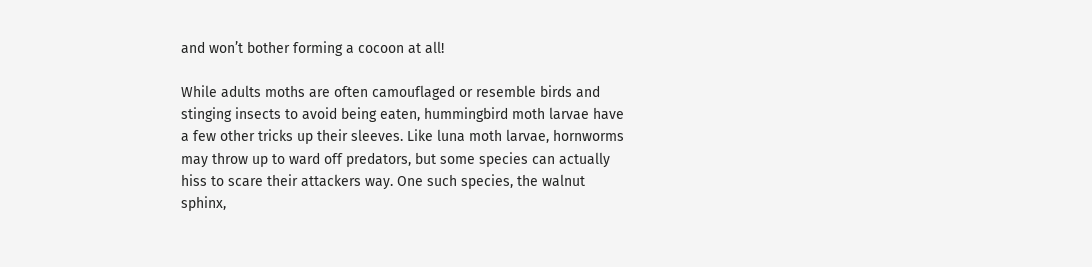and won’t bother forming a cocoon at all!

While adults moths are often camouflaged or resemble birds and stinging insects to avoid being eaten, hummingbird moth larvae have a few other tricks up their sleeves. Like luna moth larvae, hornworms may throw up to ward off predators, but some species can actually hiss to scare their attackers way. One such species, the walnut sphinx,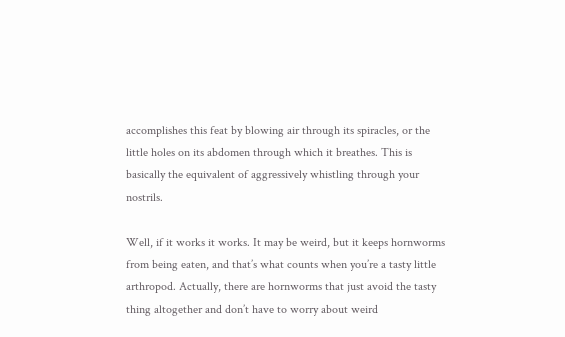accomplishes this feat by blowing air through its spiracles, or the little holes on its abdomen through which it breathes. This is basically the equivalent of aggressively whistling through your nostrils.

Well, if it works it works. It may be weird, but it keeps hornworms from being eaten, and that’s what counts when you’re a tasty little arthropod. Actually, there are hornworms that just avoid the tasty thing altogether and don’t have to worry about weird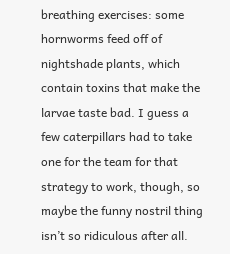breathing exercises: some hornworms feed off of nightshade plants, which contain toxins that make the larvae taste bad. I guess a few caterpillars had to take one for the team for that strategy to work, though, so maybe the funny nostril thing isn’t so ridiculous after all.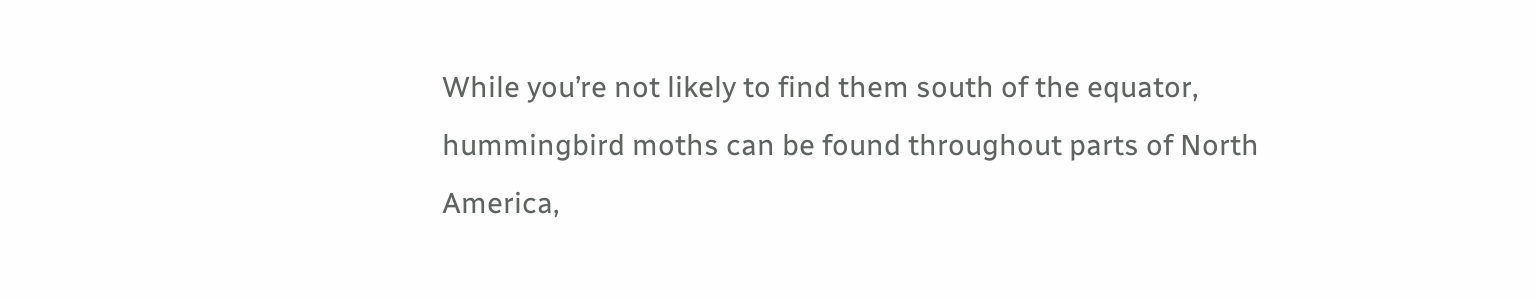While you’re not likely to find them south of the equator, hummingbird moths can be found throughout parts of North America,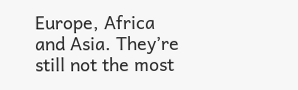Europe, Africa and Asia. They’re still not the most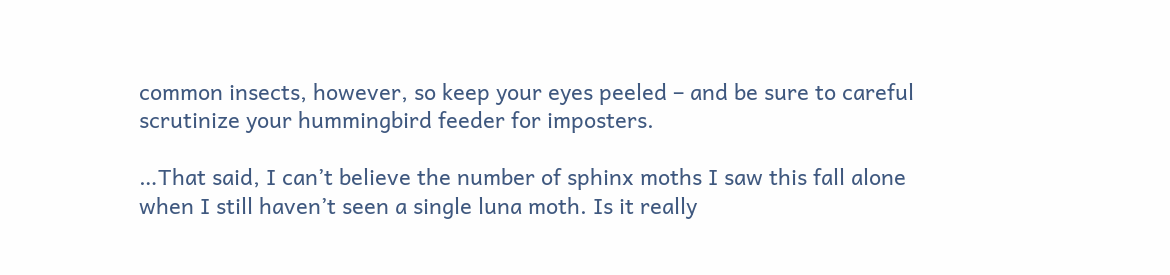common insects, however, so keep your eyes peeled – and be sure to careful scrutinize your hummingbird feeder for imposters.

…That said, I can’t believe the number of sphinx moths I saw this fall alone when I still haven’t seen a single luna moth. Is it really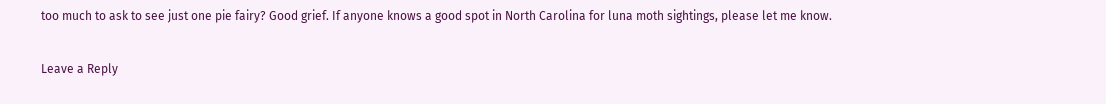too much to ask to see just one pie fairy? Good grief. If anyone knows a good spot in North Carolina for luna moth sightings, please let me know.

Leave a Reply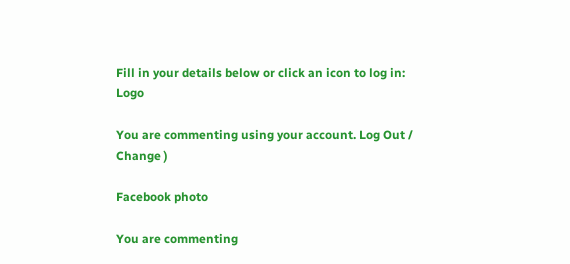Fill in your details below or click an icon to log in: Logo

You are commenting using your account. Log Out /  Change )

Facebook photo

You are commenting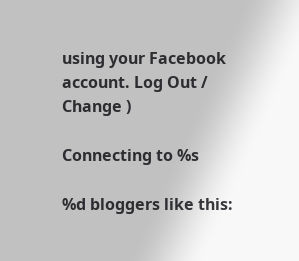using your Facebook account. Log Out /  Change )

Connecting to %s

%d bloggers like this: